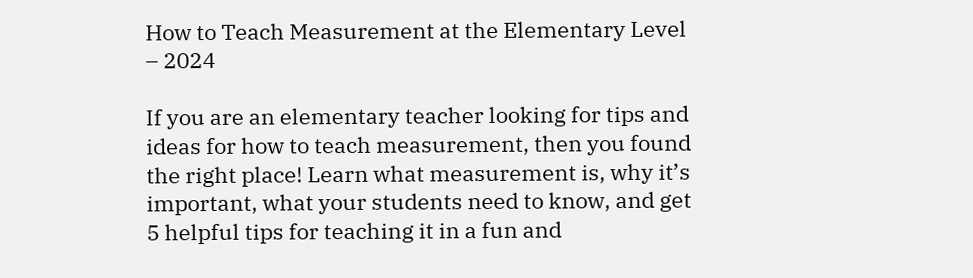How to Teach Measurement at the Elementary Level – 2024

If you are an elementary teacher looking for tips and ideas for how to teach measurement, then you found the right place! Learn what measurement is, why it’s important, what your students need to know, and get 5 helpful tips for teaching it in a fun and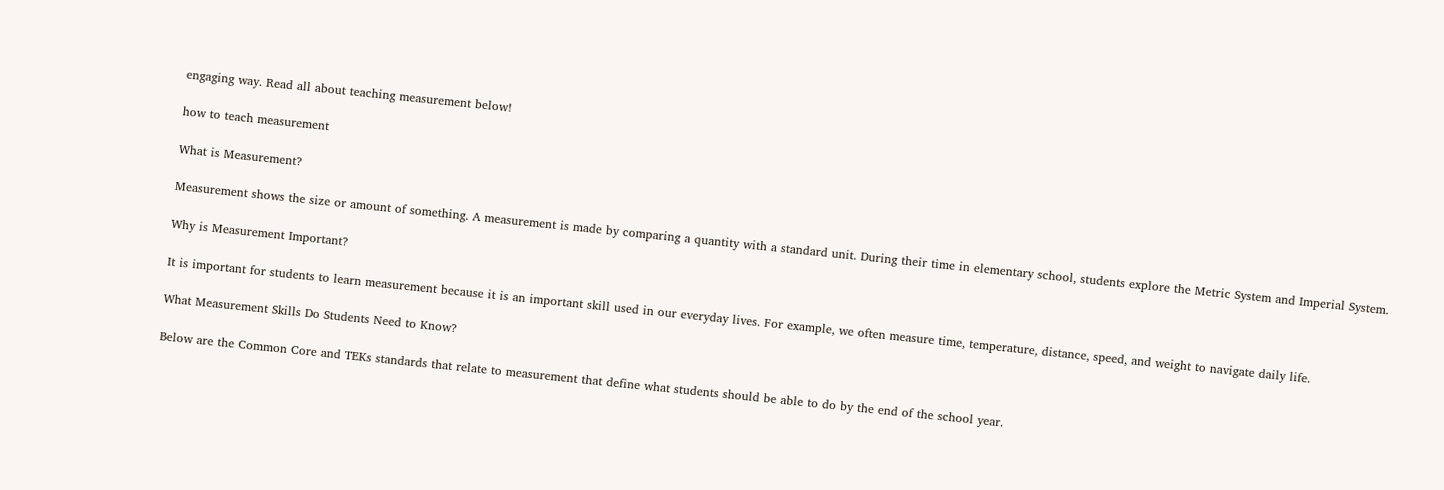engaging way. Read all about teaching measurement below!

how to teach measurement

What is Measurement?

Measurement shows the size or amount of something. A measurement is made by comparing a quantity with a standard unit. During their time in elementary school, students explore the Metric System and Imperial System.

Why is Measurement Important?

It is important for students to learn measurement because it is an important skill used in our everyday lives. For example, we often measure time, temperature, distance, speed, and weight to navigate daily life.

What Measurement Skills Do Students Need to Know?

Below are the Common Core and TEKs standards that relate to measurement that define what students should be able to do by the end of the school year.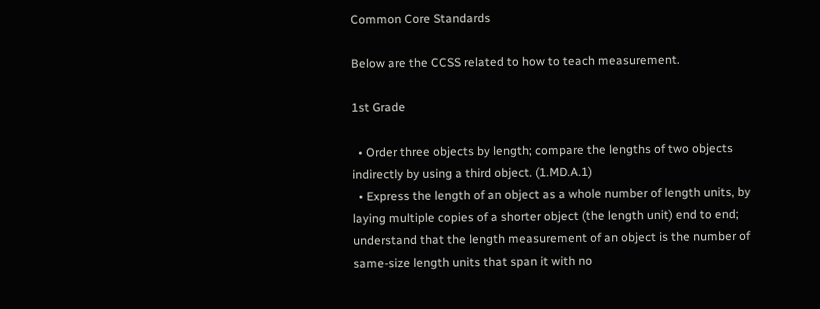Common Core Standards

Below are the CCSS related to how to teach measurement.

1st Grade

  • Order three objects by length; compare the lengths of two objects indirectly by using a third object. (1.MD.A.1)
  • Express the length of an object as a whole number of length units, by laying multiple copies of a shorter object (the length unit) end to end; understand that the length measurement of an object is the number of same-size length units that span it with no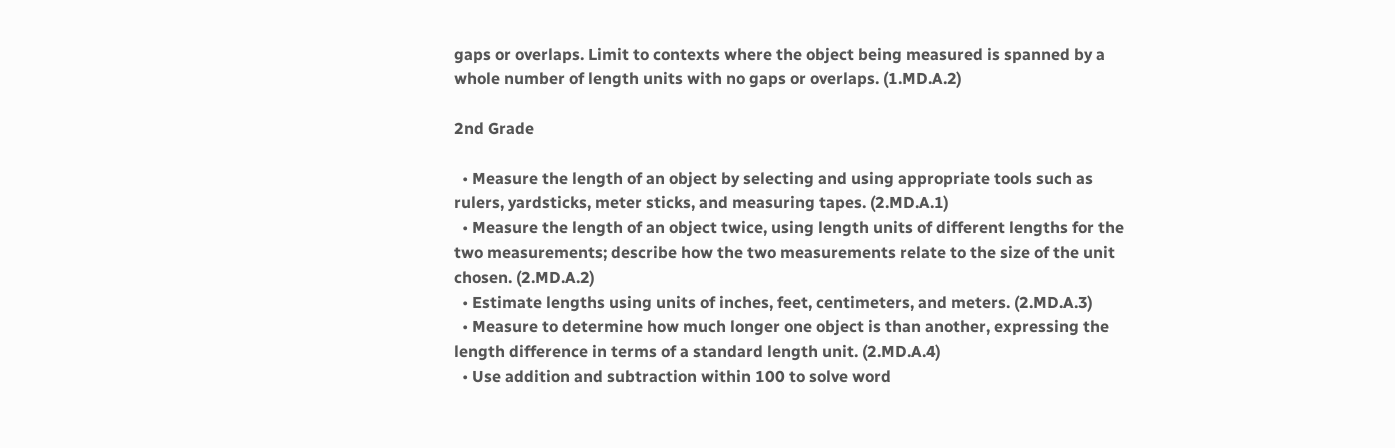gaps or overlaps. Limit to contexts where the object being measured is spanned by a whole number of length units with no gaps or overlaps. (1.MD.A.2)

2nd Grade

  • Measure the length of an object by selecting and using appropriate tools such as rulers, yardsticks, meter sticks, and measuring tapes. (2.MD.A.1)
  • Measure the length of an object twice, using length units of different lengths for the two measurements; describe how the two measurements relate to the size of the unit chosen. (2.MD.A.2)
  • Estimate lengths using units of inches, feet, centimeters, and meters. (2.MD.A.3)
  • Measure to determine how much longer one object is than another, expressing the length difference in terms of a standard length unit. (2.MD.A.4)
  • Use addition and subtraction within 100 to solve word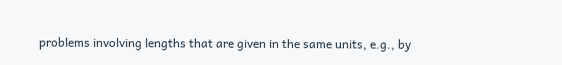problems involving lengths that are given in the same units, e.g., by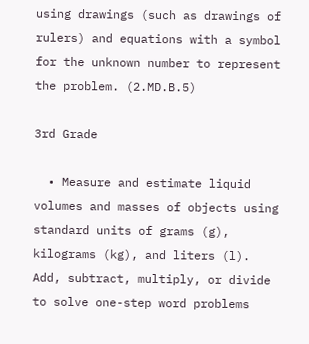using drawings (such as drawings of rulers) and equations with a symbol for the unknown number to represent the problem. (2.MD.B.5)

3rd Grade

  • Measure and estimate liquid volumes and masses of objects using standard units of grams (g), kilograms (kg), and liters (l). Add, subtract, multiply, or divide to solve one-step word problems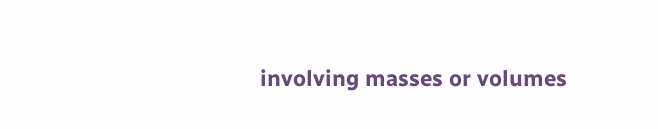involving masses or volumes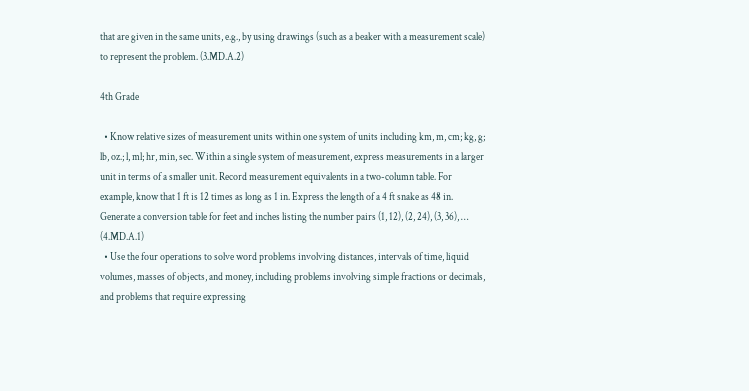that are given in the same units, e.g., by using drawings (such as a beaker with a measurement scale) to represent the problem. (3.MD.A.2)

4th Grade

  • Know relative sizes of measurement units within one system of units including km, m, cm; kg, g; lb, oz.; l, ml; hr, min, sec. Within a single system of measurement, express measurements in a larger unit in terms of a smaller unit. Record measurement equivalents in a two-column table. For example, know that 1 ft is 12 times as long as 1 in. Express the length of a 4 ft snake as 48 in. Generate a conversion table for feet and inches listing the number pairs (1, 12), (2, 24), (3, 36), … (4.MD.A.1)
  • Use the four operations to solve word problems involving distances, intervals of time, liquid volumes, masses of objects, and money, including problems involving simple fractions or decimals, and problems that require expressing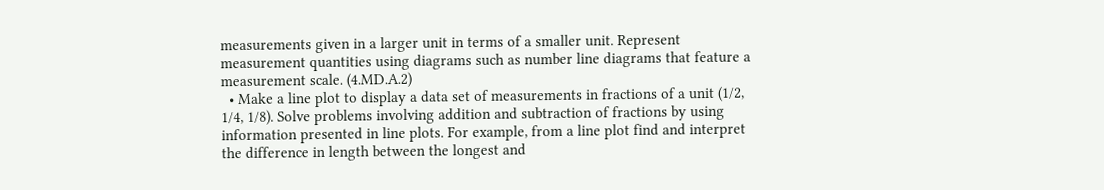measurements given in a larger unit in terms of a smaller unit. Represent measurement quantities using diagrams such as number line diagrams that feature a measurement scale. (4.MD.A.2)
  • Make a line plot to display a data set of measurements in fractions of a unit (1/2, 1/4, 1/8). Solve problems involving addition and subtraction of fractions by using information presented in line plots. For example, from a line plot find and interpret the difference in length between the longest and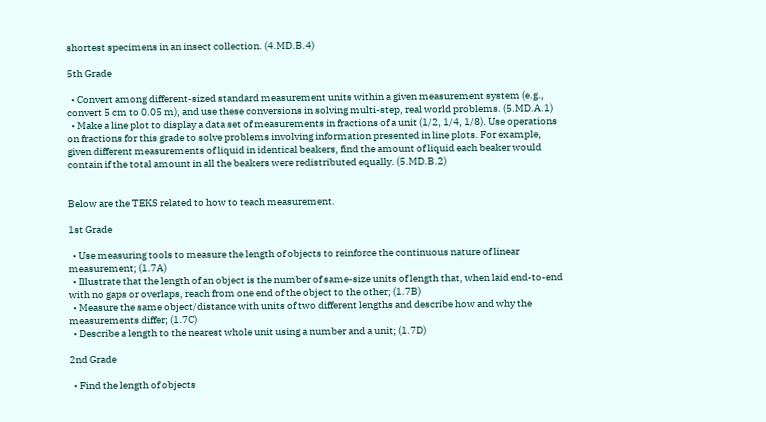shortest specimens in an insect collection. (4.MD.B.4)

5th Grade

  • Convert among different-sized standard measurement units within a given measurement system (e.g., convert 5 cm to 0.05 m), and use these conversions in solving multi-step, real world problems. (5.MD.A.1)
  • Make a line plot to display a data set of measurements in fractions of a unit (1/2, 1/4, 1/8). Use operations on fractions for this grade to solve problems involving information presented in line plots. For example, given different measurements of liquid in identical beakers, find the amount of liquid each beaker would contain if the total amount in all the beakers were redistributed equally. (5.MD.B.2)


Below are the TEKS related to how to teach measurement.

1st Grade

  • Use measuring tools to measure the length of objects to reinforce the continuous nature of linear measurement; (1.7A)
  • Illustrate that the length of an object is the number of same-size units of length that, when laid end-to-end with no gaps or overlaps, reach from one end of the object to the other; (1.7B)
  • Measure the same object/distance with units of two different lengths and describe how and why the measurements differ; (1.7C)
  • Describe a length to the nearest whole unit using a number and a unit; (1.7D)

2nd Grade

  • Find the length of objects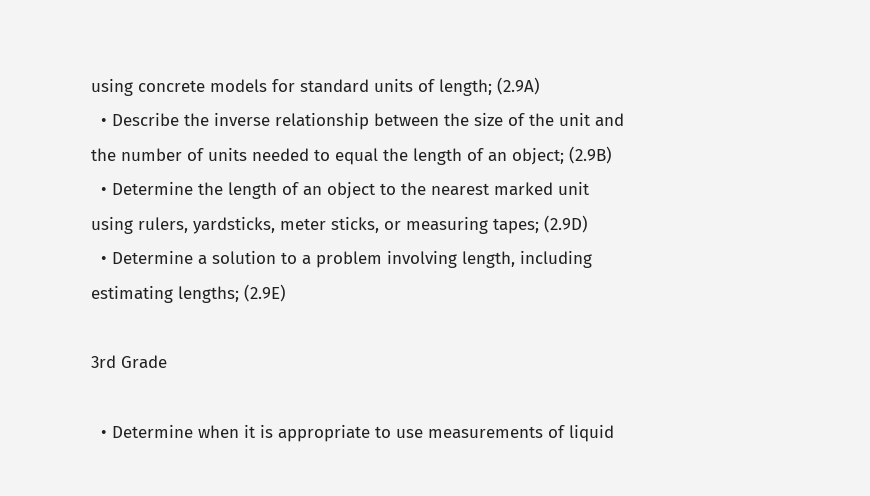using concrete models for standard units of length; (2.9A)
  • Describe the inverse relationship between the size of the unit and the number of units needed to equal the length of an object; (2.9B)
  • Determine the length of an object to the nearest marked unit using rulers, yardsticks, meter sticks, or measuring tapes; (2.9D)
  • Determine a solution to a problem involving length, including estimating lengths; (2.9E)

3rd Grade

  • Determine when it is appropriate to use measurements of liquid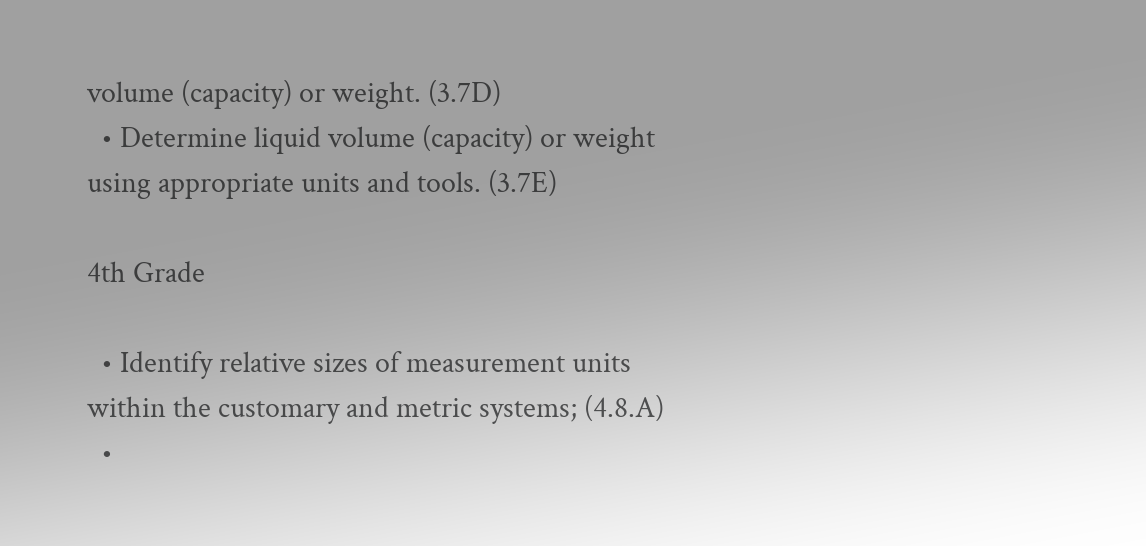volume (capacity) or weight. (3.7D)
  • Determine liquid volume (capacity) or weight using appropriate units and tools. (3.7E)

4th Grade

  • Identify relative sizes of measurement units within the customary and metric systems; (4.8.A)
  •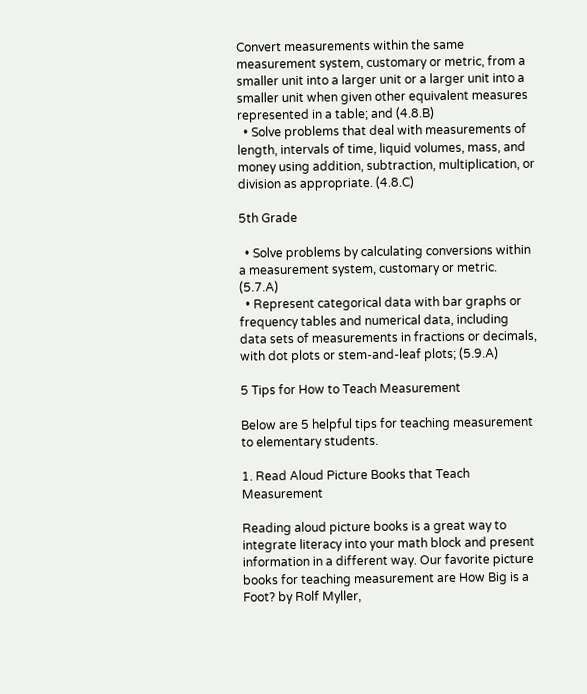Convert measurements within the same measurement system, customary or metric, from a smaller unit into a larger unit or a larger unit into a smaller unit when given other equivalent measures represented in a table; and (4.8.B)
  • Solve problems that deal with measurements of length, intervals of time, liquid volumes, mass, and money using addition, subtraction, multiplication, or division as appropriate. (4.8.C)

5th Grade

  • Solve problems by calculating conversions within a measurement system, customary or metric. (5.7.A)
  • Represent categorical data with bar graphs or frequency tables and numerical data, including data sets of measurements in fractions or decimals, with dot plots or stem-and-leaf plots; (5.9.A)

5 Tips for How to Teach Measurement

Below are 5 helpful tips for teaching measurement to elementary students.

1. Read Aloud Picture Books that Teach Measurement

Reading aloud picture books is a great way to integrate literacy into your math block and present information in a different way. Our favorite picture books for teaching measurement are How Big is a Foot? by Rolf Myller,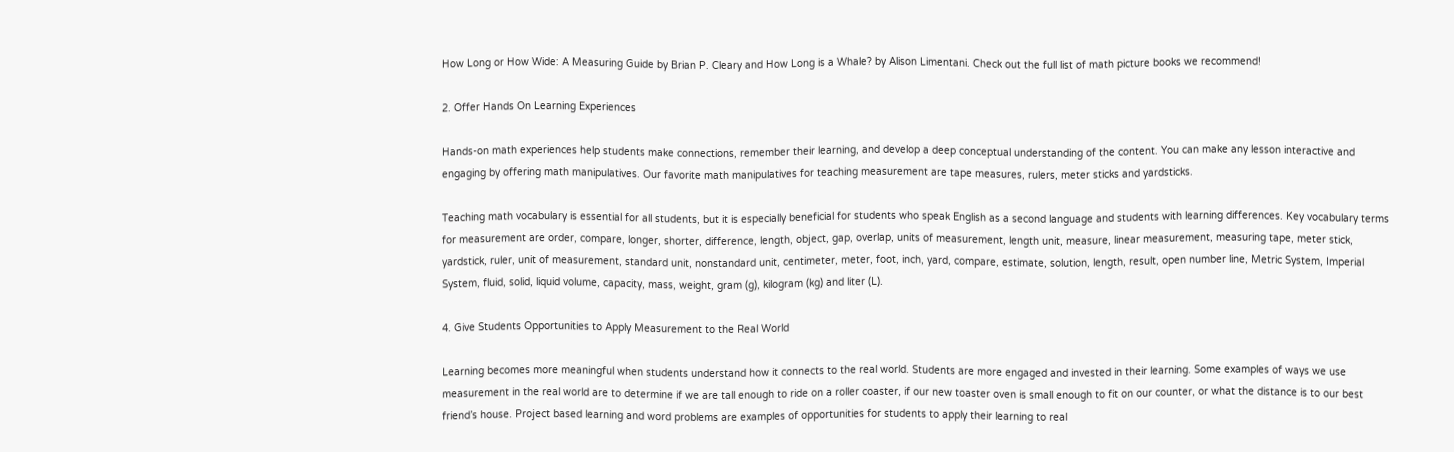How Long or How Wide: A Measuring Guide by Brian P. Cleary and How Long is a Whale? by Alison Limentani. Check out the full list of math picture books we recommend!

2. Offer Hands On Learning Experiences

Hands-on math experiences help students make connections, remember their learning, and develop a deep conceptual understanding of the content. You can make any lesson interactive and engaging by offering math manipulatives. Our favorite math manipulatives for teaching measurement are tape measures, rulers, meter sticks and yardsticks.

Teaching math vocabulary is essential for all students, but it is especially beneficial for students who speak English as a second language and students with learning differences. Key vocabulary terms for measurement are order, compare, longer, shorter, difference, length, object, gap, overlap, units of measurement, length unit, measure, linear measurement, measuring tape, meter stick, yardstick, ruler, unit of measurement, standard unit, nonstandard unit, centimeter, meter, foot, inch, yard, compare, estimate, solution, length, result, open number line, Metric System, Imperial System, fluid, solid, liquid volume, capacity, mass, weight, gram (g), kilogram (kg) and liter (L).

4. Give Students Opportunities to Apply Measurement to the Real World

Learning becomes more meaningful when students understand how it connects to the real world. Students are more engaged and invested in their learning. Some examples of ways we use measurement in the real world are to determine if we are tall enough to ride on a roller coaster, if our new toaster oven is small enough to fit on our counter, or what the distance is to our best friend’s house. Project based learning and word problems are examples of opportunities for students to apply their learning to real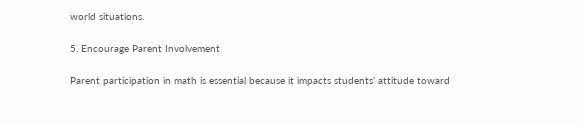world situations.

5. Encourage Parent Involvement

Parent participation in math is essential because it impacts students’ attitude toward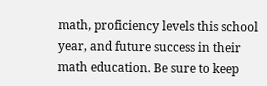math, proficiency levels this school year, and future success in their math education. Be sure to keep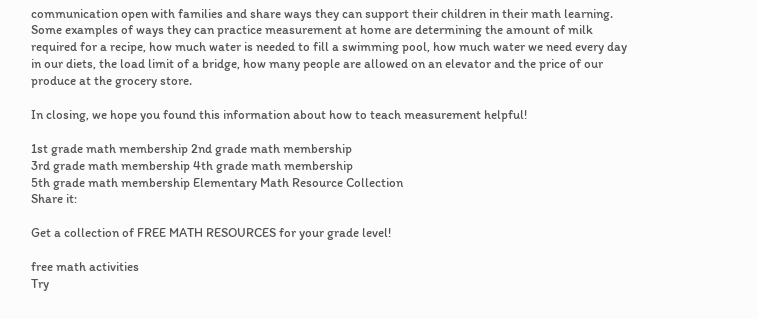communication open with families and share ways they can support their children in their math learning. Some examples of ways they can practice measurement at home are determining the amount of milk required for a recipe, how much water is needed to fill a swimming pool, how much water we need every day in our diets, the load limit of a bridge, how many people are allowed on an elevator and the price of our produce at the grocery store.

In closing, we hope you found this information about how to teach measurement helpful!

1st grade math membership 2nd grade math membership
3rd grade math membership 4th grade math membership
5th grade math membership Elementary Math Resource Collection
Share it:

Get a collection of FREE MATH RESOURCES for your grade level!

free math activities
Try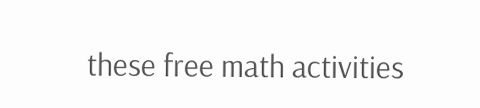these free math activities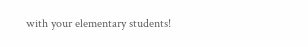with your elementary students!